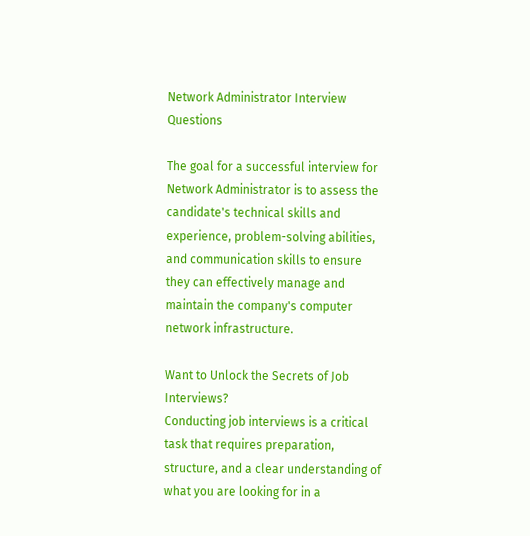Network Administrator Interview Questions

The goal for a successful interview for Network Administrator is to assess the candidate's technical skills and experience, problem-solving abilities, and communication skills to ensure they can effectively manage and maintain the company's computer network infrastructure.

Want to Unlock the Secrets of Job Interviews?
Conducting job interviews is a critical task that requires preparation, structure, and a clear understanding of what you are looking for in a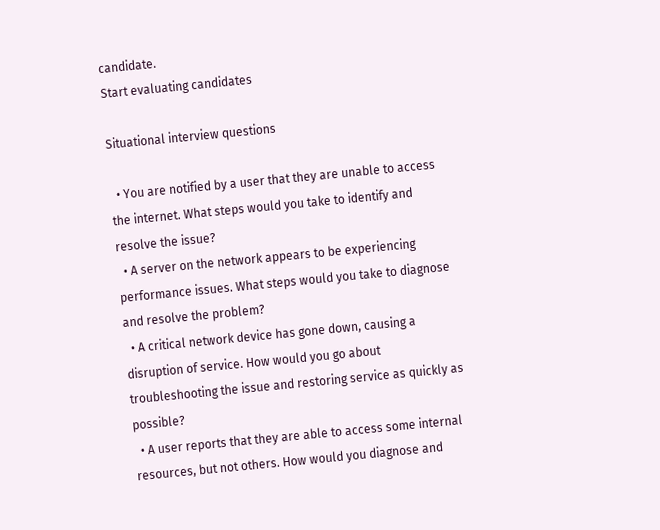candidate.
Start evaluating candidates

Situational interview questions

  • You are notified by a user that they are unable to access the internet. What steps would you take to identify and resolve the issue?
  • A server on the network appears to be experiencing performance issues. What steps would you take to diagnose and resolve the problem?
  • A critical network device has gone down, causing a disruption of service. How would you go about troubleshooting the issue and restoring service as quickly as possible?
  • A user reports that they are able to access some internal resources, but not others. How would you diagnose and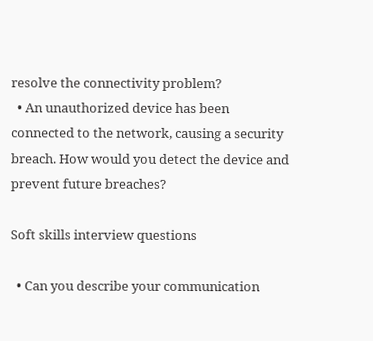resolve the connectivity problem?
  • An unauthorized device has been connected to the network, causing a security breach. How would you detect the device and prevent future breaches?

Soft skills interview questions

  • Can you describe your communication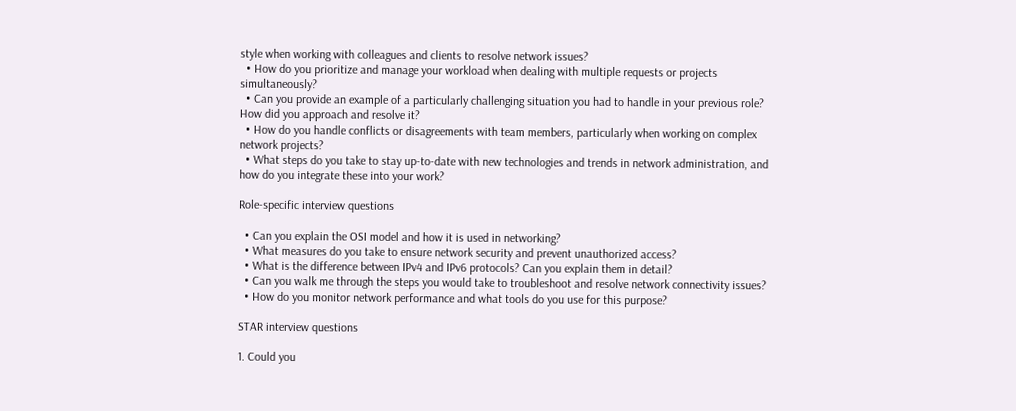style when working with colleagues and clients to resolve network issues?
  • How do you prioritize and manage your workload when dealing with multiple requests or projects simultaneously?
  • Can you provide an example of a particularly challenging situation you had to handle in your previous role? How did you approach and resolve it?
  • How do you handle conflicts or disagreements with team members, particularly when working on complex network projects?
  • What steps do you take to stay up-to-date with new technologies and trends in network administration, and how do you integrate these into your work?

Role-specific interview questions

  • Can you explain the OSI model and how it is used in networking?
  • What measures do you take to ensure network security and prevent unauthorized access?
  • What is the difference between IPv4 and IPv6 protocols? Can you explain them in detail?
  • Can you walk me through the steps you would take to troubleshoot and resolve network connectivity issues?
  • How do you monitor network performance and what tools do you use for this purpose?

STAR interview questions

1. Could you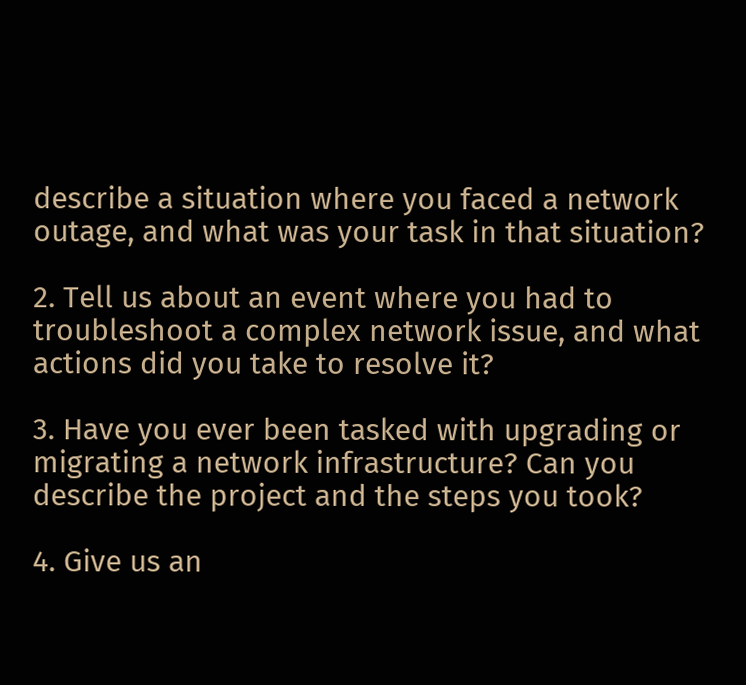describe a situation where you faced a network outage, and what was your task in that situation?

2. Tell us about an event where you had to troubleshoot a complex network issue, and what actions did you take to resolve it?

3. Have you ever been tasked with upgrading or migrating a network infrastructure? Can you describe the project and the steps you took?

4. Give us an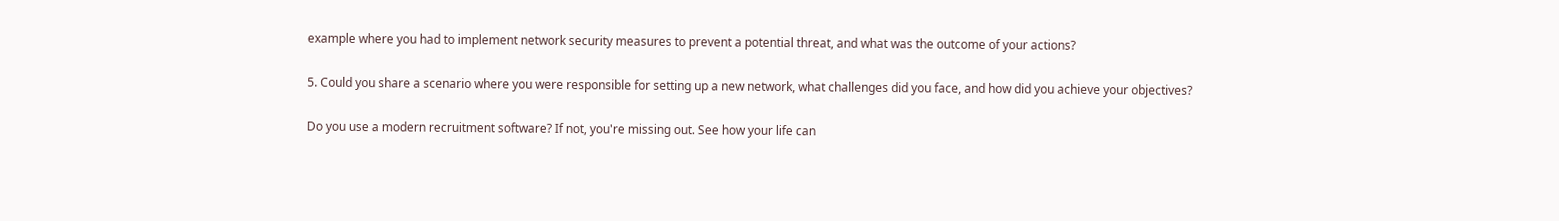example where you had to implement network security measures to prevent a potential threat, and what was the outcome of your actions?

5. Could you share a scenario where you were responsible for setting up a new network, what challenges did you face, and how did you achieve your objectives?

Do you use a modern recruitment software? If not, you're missing out. See how your life can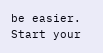be easier. Start your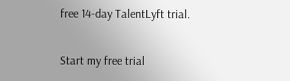free 14-day TalentLyft trial.

Start my free trial